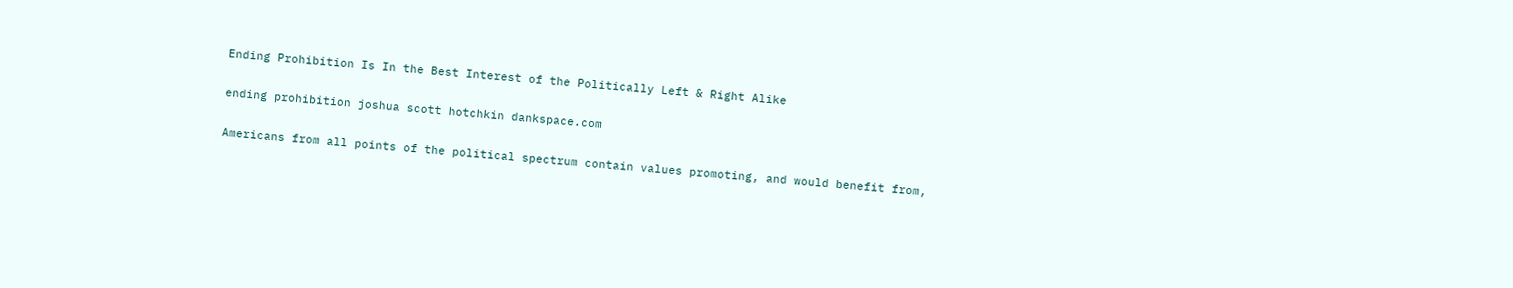Ending Prohibition Is In the Best Interest of the Politically Left & Right Alike

ending prohibition joshua scott hotchkin dankspace.com

Americans from all points of the political spectrum contain values promoting, and would benefit from,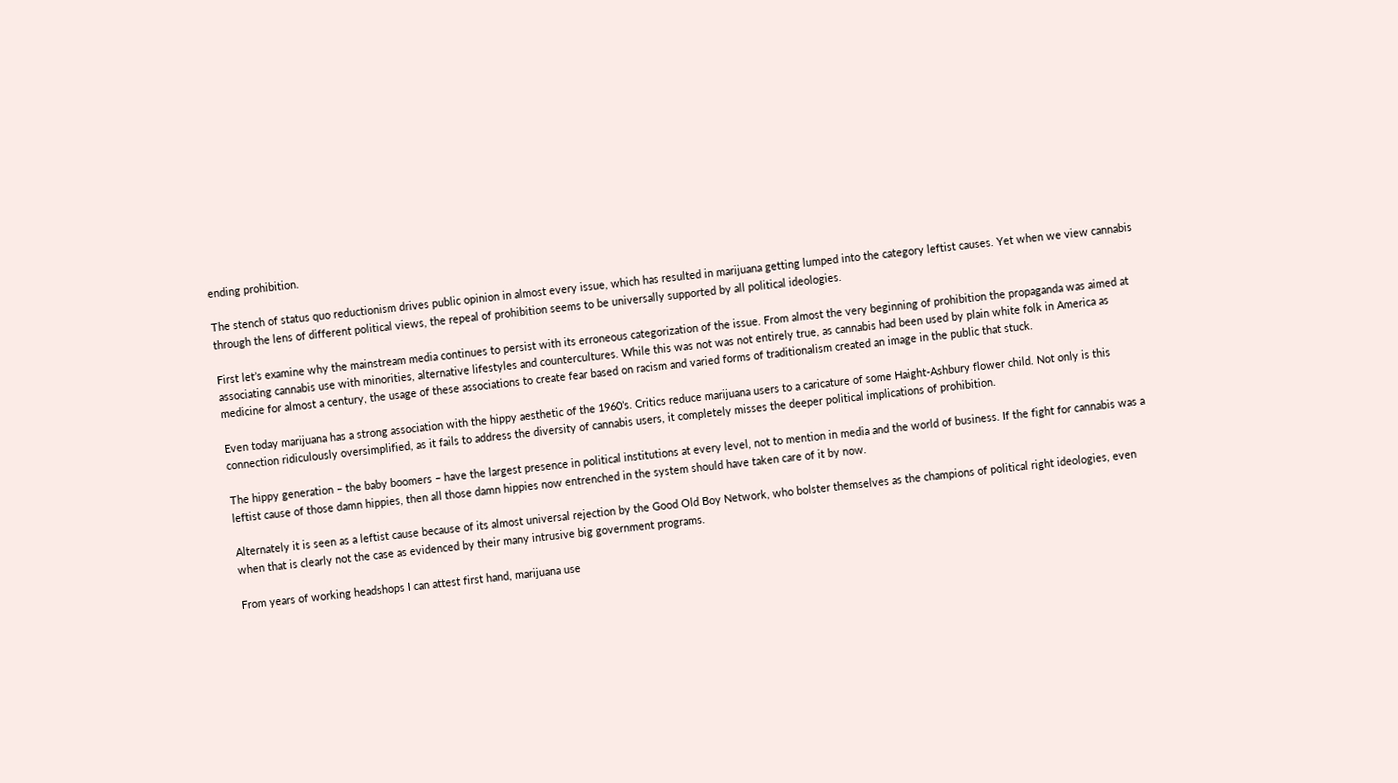ending prohibition.

The stench of status quo reductionism drives public opinion in almost every issue, which has resulted in marijuana getting lumped into the category leftist causes. Yet when we view cannabis through the lens of different political views, the repeal of prohibition seems to be universally supported by all political ideologies.

First let’s examine why the mainstream media continues to persist with its erroneous categorization of the issue. From almost the very beginning of prohibition the propaganda was aimed at associating cannabis use with minorities, alternative lifestyles and countercultures. While this was not was not entirely true, as cannabis had been used by plain white folk in America as medicine for almost a century, the usage of these associations to create fear based on racism and varied forms of traditionalism created an image in the public that stuck.

Even today marijuana has a strong association with the hippy aesthetic of the 1960’s. Critics reduce marijuana users to a caricature of some Haight-Ashbury flower child. Not only is this connection ridiculously oversimplified, as it fails to address the diversity of cannabis users, it completely misses the deeper political implications of prohibition.

The hippy generation – the baby boomers – have the largest presence in political institutions at every level, not to mention in media and the world of business. If the fight for cannabis was a leftist cause of those damn hippies, then all those damn hippies now entrenched in the system should have taken care of it by now.

Alternately it is seen as a leftist cause because of its almost universal rejection by the Good Old Boy Network, who bolster themselves as the champions of political right ideologies, even when that is clearly not the case as evidenced by their many intrusive big government programs.

From years of working headshops I can attest first hand, marijuana use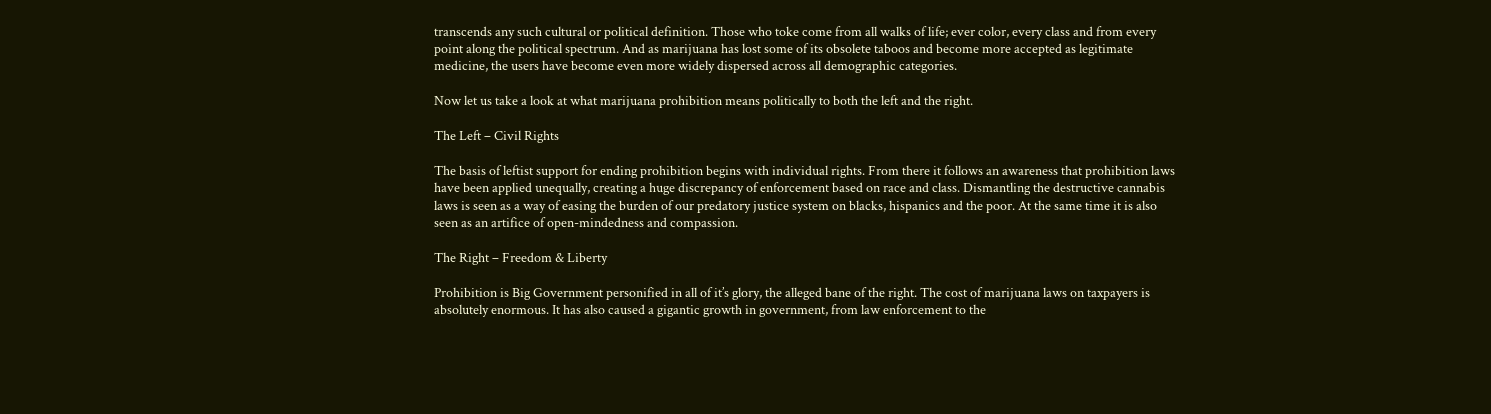transcends any such cultural or political definition. Those who toke come from all walks of life; ever color, every class and from every point along the political spectrum. And as marijuana has lost some of its obsolete taboos and become more accepted as legitimate medicine, the users have become even more widely dispersed across all demographic categories.

Now let us take a look at what marijuana prohibition means politically to both the left and the right.

The Left – Civil Rights

The basis of leftist support for ending prohibition begins with individual rights. From there it follows an awareness that prohibition laws have been applied unequally, creating a huge discrepancy of enforcement based on race and class. Dismantling the destructive cannabis laws is seen as a way of easing the burden of our predatory justice system on blacks, hispanics and the poor. At the same time it is also seen as an artifice of open-mindedness and compassion.

The Right – Freedom & Liberty

Prohibition is Big Government personified in all of it’s glory, the alleged bane of the right. The cost of marijuana laws on taxpayers is absolutely enormous. It has also caused a gigantic growth in government, from law enforcement to the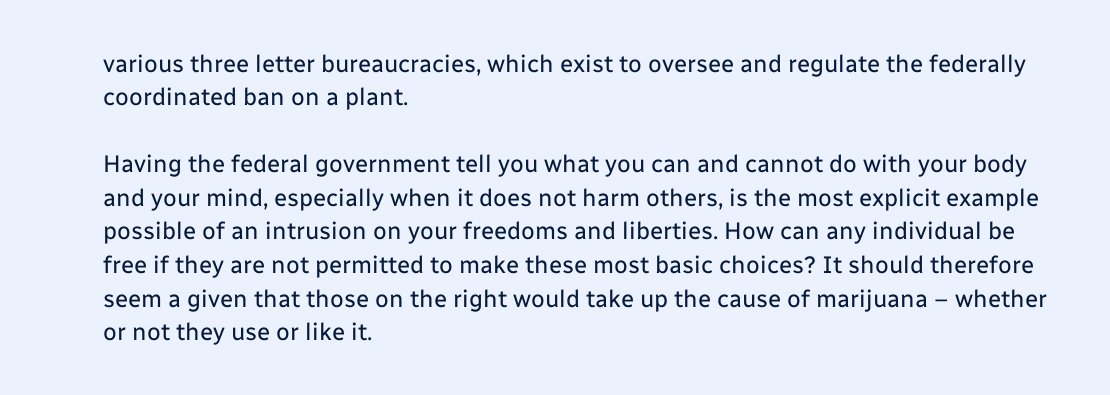various three letter bureaucracies, which exist to oversee and regulate the federally coordinated ban on a plant.

Having the federal government tell you what you can and cannot do with your body and your mind, especially when it does not harm others, is the most explicit example possible of an intrusion on your freedoms and liberties. How can any individual be free if they are not permitted to make these most basic choices? It should therefore seem a given that those on the right would take up the cause of marijuana – whether or not they use or like it.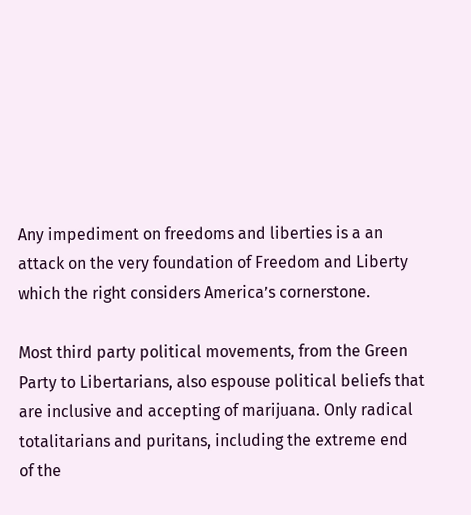Any impediment on freedoms and liberties is a an attack on the very foundation of Freedom and Liberty which the right considers America’s cornerstone.

Most third party political movements, from the Green Party to Libertarians, also espouse political beliefs that are inclusive and accepting of marijuana. Only radical totalitarians and puritans, including the extreme end of the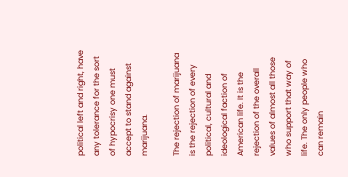political left and right, have any tolerance for the sort of hypocrisy one must accept to stand against marijuana.

The rejection of marijuana is the rejection of every political, cultural and ideological faction of American life. It is the rejection of the overall values of almost all those who support that way of life. The only people who can remain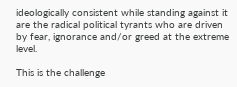ideologically consistent while standing against it are the radical political tyrants who are driven by fear, ignorance and/or greed at the extreme level.

This is the challenge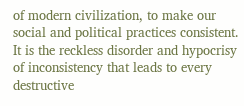of modern civilization, to make our social and political practices consistent. It is the reckless disorder and hypocrisy of inconsistency that leads to every destructive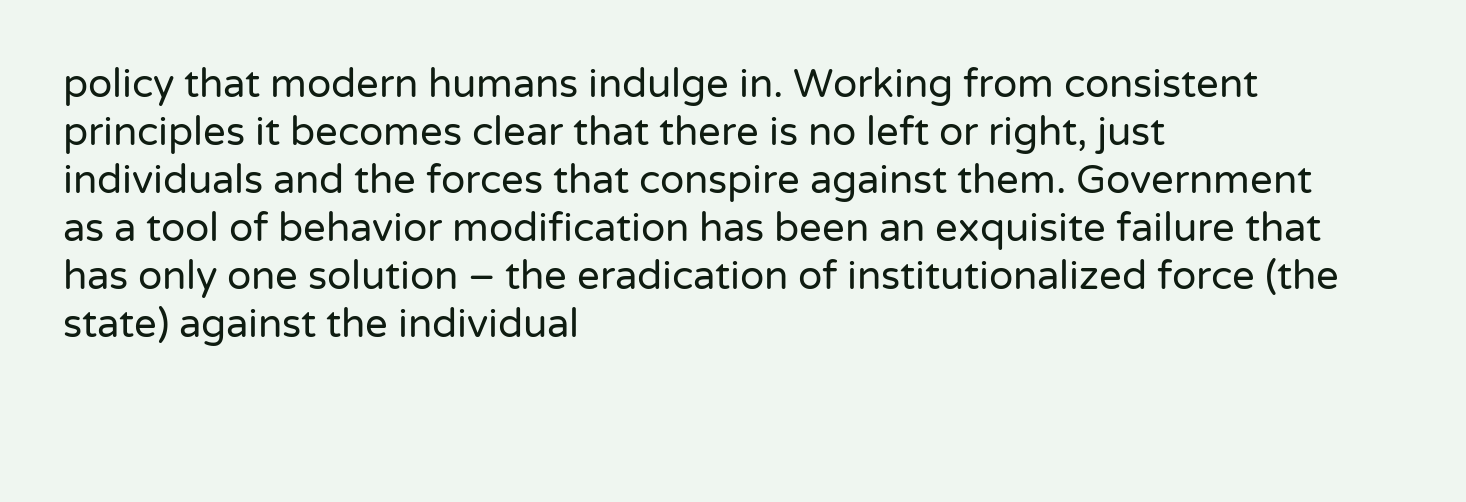policy that modern humans indulge in. Working from consistent principles it becomes clear that there is no left or right, just individuals and the forces that conspire against them. Government as a tool of behavior modification has been an exquisite failure that has only one solution – the eradication of institutionalized force (the state) against the individual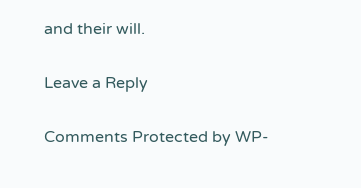and their will.

Leave a Reply

Comments Protected by WP-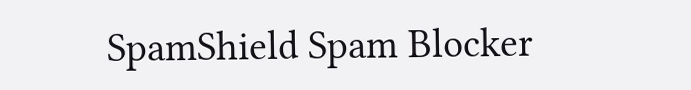SpamShield Spam Blocker